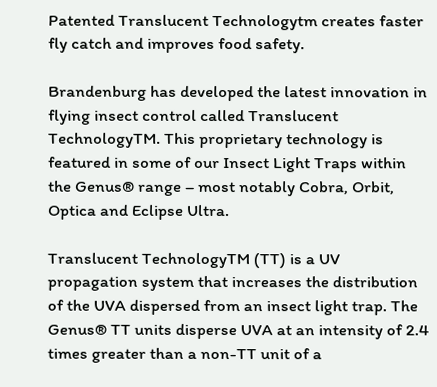Patented Translucent Technologytm creates faster fly catch and improves food safety.

Brandenburg has developed the latest innovation in flying insect control called Translucent TechnologyTM. This proprietary technology is featured in some of our Insect Light Traps within the Genus® range – most notably Cobra, Orbit, Optica and Eclipse Ultra.

Translucent TechnologyTM (TT) is a UV propagation system that increases the distribution of the UVA dispersed from an insect light trap. The Genus® TT units disperse UVA at an intensity of 2.4 times greater than a non-TT unit of a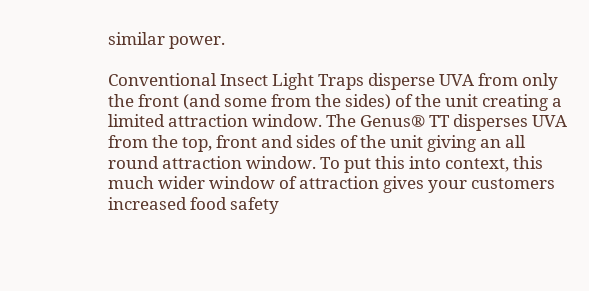similar power.

Conventional Insect Light Traps disperse UVA from only the front (and some from the sides) of the unit creating a limited attraction window. The Genus® TT disperses UVA from the top, front and sides of the unit giving an all round attraction window. To put this into context, this much wider window of attraction gives your customers increased food safety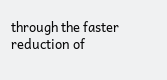through the faster reduction of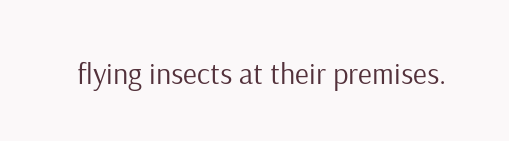flying insects at their premises.